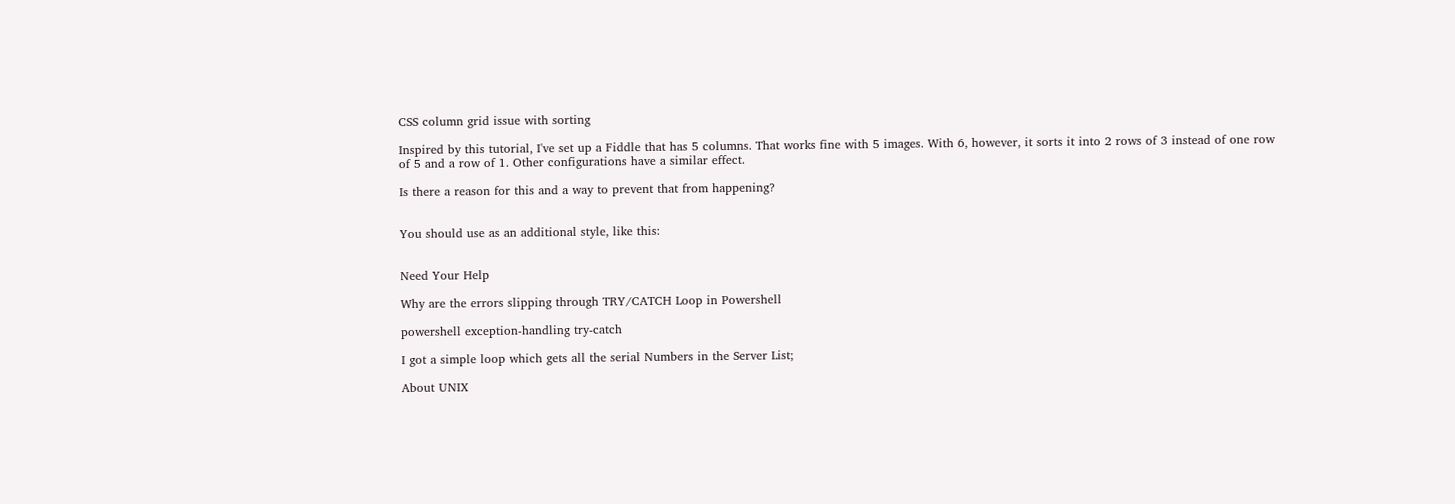CSS column grid issue with sorting

Inspired by this tutorial, I've set up a Fiddle that has 5 columns. That works fine with 5 images. With 6, however, it sorts it into 2 rows of 3 instead of one row of 5 and a row of 1. Other configurations have a similar effect.

Is there a reason for this and a way to prevent that from happening?


You should use as an additional style, like this:


Need Your Help

Why are the errors slipping through TRY/CATCH Loop in Powershell

powershell exception-handling try-catch

I got a simple loop which gets all the serial Numbers in the Server List;

About UNIX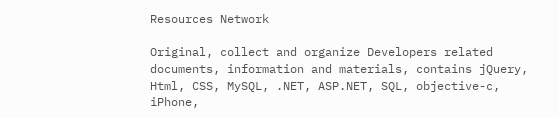Resources Network

Original, collect and organize Developers related documents, information and materials, contains jQuery, Html, CSS, MySQL, .NET, ASP.NET, SQL, objective-c, iPhone,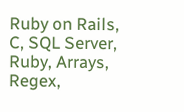Ruby on Rails, C, SQL Server, Ruby, Arrays, Regex,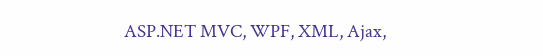ASP.NET MVC, WPF, XML, Ajax,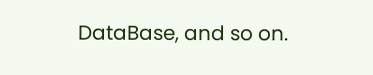DataBase, and so on.